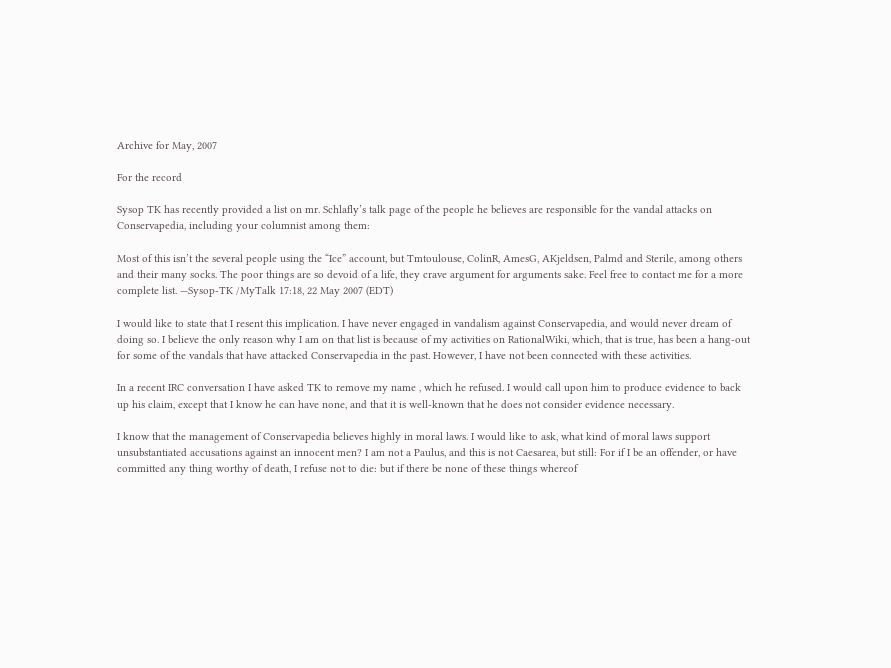Archive for May, 2007

For the record

Sysop TK has recently provided a list on mr. Schlafly’s talk page of the people he believes are responsible for the vandal attacks on Conservapedia, including your columnist among them:

Most of this isn’t the several people using the “Ice” account, but Tmtoulouse, ColinR, AmesG, AKjeldsen, Palmd and Sterile, among others and their many socks. The poor things are so devoid of a life, they crave argument for arguments sake. Feel free to contact me for a more complete list. —Sysop-TK /MyTalk 17:18, 22 May 2007 (EDT)

I would like to state that I resent this implication. I have never engaged in vandalism against Conservapedia, and would never dream of doing so. I believe the only reason why I am on that list is because of my activities on RationalWiki, which, that is true, has been a hang-out for some of the vandals that have attacked Conservapedia in the past. However, I have not been connected with these activities.

In a recent IRC conversation I have asked TK to remove my name , which he refused. I would call upon him to produce evidence to back up his claim, except that I know he can have none, and that it is well-known that he does not consider evidence necessary.

I know that the management of Conservapedia believes highly in moral laws. I would like to ask, what kind of moral laws support unsubstantiated accusations against an innocent men? I am not a Paulus, and this is not Caesarea, but still: For if I be an offender, or have committed any thing worthy of death, I refuse not to die: but if there be none of these things whereof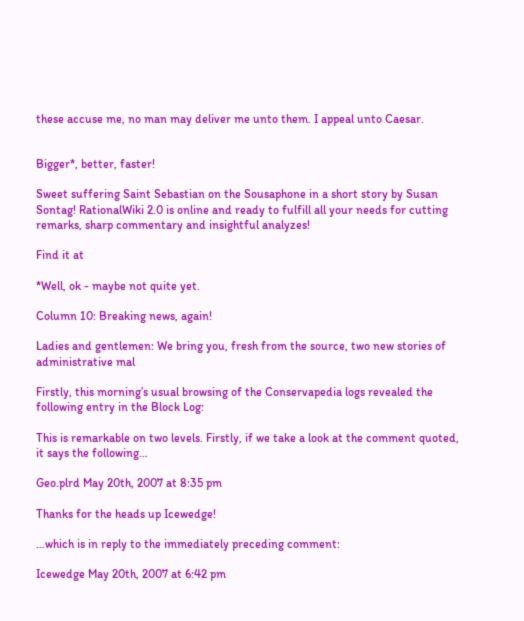these accuse me, no man may deliver me unto them. I appeal unto Caesar.


Bigger*, better, faster!

Sweet suffering Saint Sebastian on the Sousaphone in a short story by Susan Sontag! RationalWiki 2.0 is online and ready to fulfill all your needs for cutting remarks, sharp commentary and insightful analyzes!

Find it at

*Well, ok - maybe not quite yet.

Column 10: Breaking news, again!

Ladies and gentlemen: We bring you, fresh from the source, two new stories of administrative mal

Firstly, this morning’s usual browsing of the Conservapedia logs revealed the following entry in the Block Log:

This is remarkable on two levels. Firstly, if we take a look at the comment quoted, it says the following…

Geo.plrd May 20th, 2007 at 8:35 pm

Thanks for the heads up Icewedge!

…which is in reply to the immediately preceding comment:

Icewedge May 20th, 2007 at 6:42 pm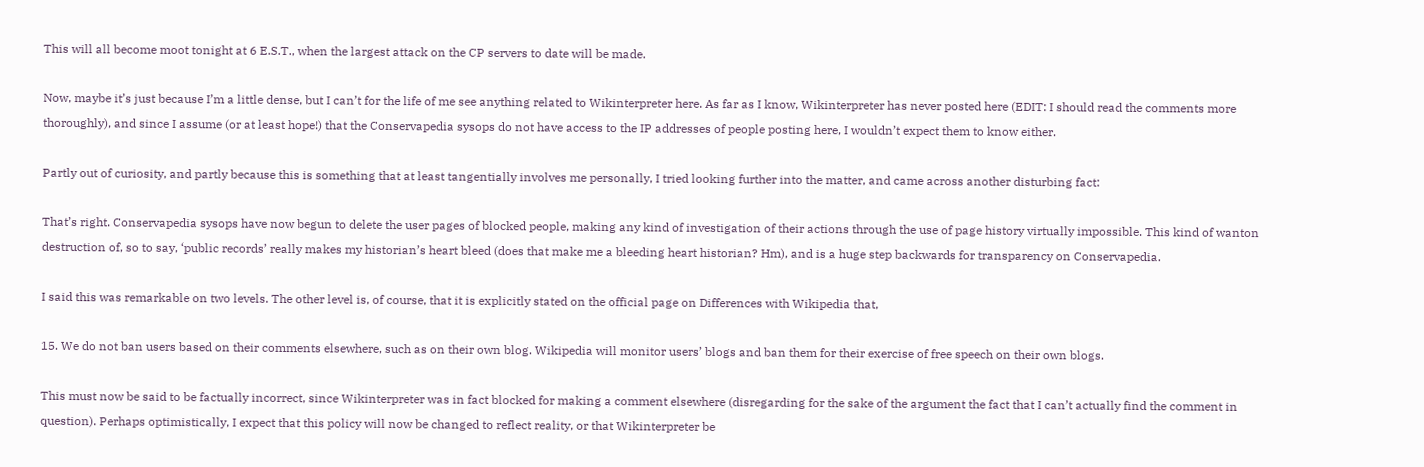This will all become moot tonight at 6 E.S.T., when the largest attack on the CP servers to date will be made.

Now, maybe it’s just because I’m a little dense, but I can’t for the life of me see anything related to Wikinterpreter here. As far as I know, Wikinterpreter has never posted here (EDIT: I should read the comments more thoroughly), and since I assume (or at least hope!) that the Conservapedia sysops do not have access to the IP addresses of people posting here, I wouldn’t expect them to know either.

Partly out of curiosity, and partly because this is something that at least tangentially involves me personally, I tried looking further into the matter, and came across another disturbing fact:

That’s right. Conservapedia sysops have now begun to delete the user pages of blocked people, making any kind of investigation of their actions through the use of page history virtually impossible. This kind of wanton destruction of, so to say, ‘public records’ really makes my historian’s heart bleed (does that make me a bleeding heart historian? Hm), and is a huge step backwards for transparency on Conservapedia.

I said this was remarkable on two levels. The other level is, of course, that it is explicitly stated on the official page on Differences with Wikipedia that,

15. We do not ban users based on their comments elsewhere, such as on their own blog. Wikipedia will monitor users’ blogs and ban them for their exercise of free speech on their own blogs.

This must now be said to be factually incorrect, since Wikinterpreter was in fact blocked for making a comment elsewhere (disregarding for the sake of the argument the fact that I can’t actually find the comment in question). Perhaps optimistically, I expect that this policy will now be changed to reflect reality, or that Wikinterpreter be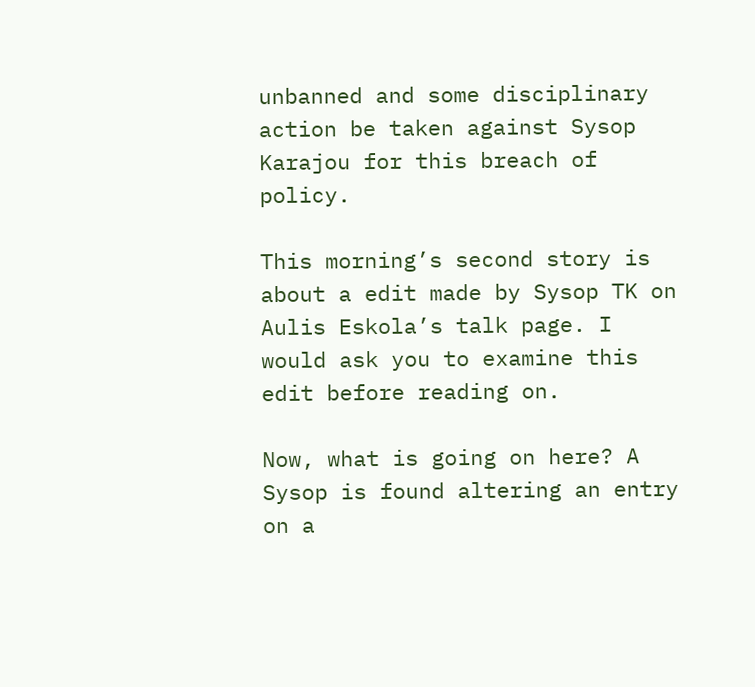unbanned and some disciplinary action be taken against Sysop Karajou for this breach of policy.

This morning’s second story is about a edit made by Sysop TK on Aulis Eskola’s talk page. I would ask you to examine this edit before reading on.

Now, what is going on here? A Sysop is found altering an entry on a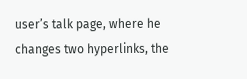user’s talk page, where he changes two hyperlinks, the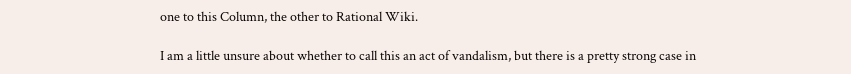one to this Column, the other to Rational Wiki.

I am a little unsure about whether to call this an act of vandalism, but there is a pretty strong case in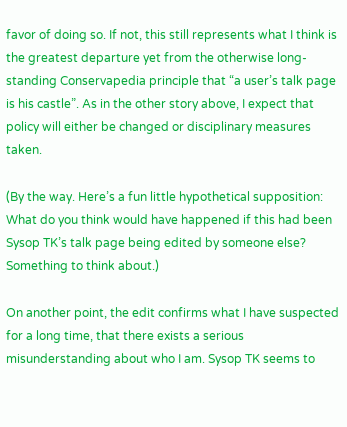favor of doing so. If not, this still represents what I think is the greatest departure yet from the otherwise long-standing Conservapedia principle that “a user’s talk page is his castle”. As in the other story above, I expect that policy will either be changed or disciplinary measures taken.

(By the way. Here’s a fun little hypothetical supposition: What do you think would have happened if this had been Sysop TK’s talk page being edited by someone else? Something to think about.)

On another point, the edit confirms what I have suspected for a long time, that there exists a serious misunderstanding about who I am. Sysop TK seems to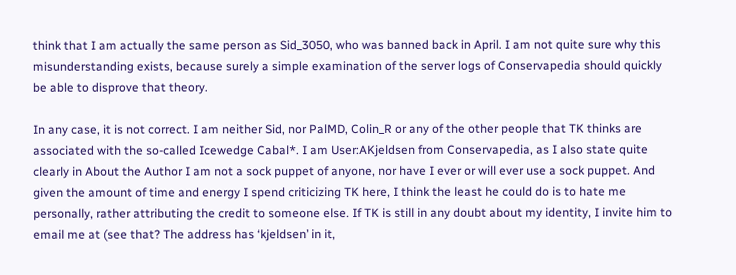think that I am actually the same person as Sid_3050, who was banned back in April. I am not quite sure why this misunderstanding exists, because surely a simple examination of the server logs of Conservapedia should quickly be able to disprove that theory.

In any case, it is not correct. I am neither Sid, nor PalMD, Colin_R or any of the other people that TK thinks are associated with the so-called Icewedge Cabal*. I am User:AKjeldsen from Conservapedia, as I also state quite clearly in About the Author I am not a sock puppet of anyone, nor have I ever or will ever use a sock puppet. And given the amount of time and energy I spend criticizing TK here, I think the least he could do is to hate me personally, rather attributing the credit to someone else. If TK is still in any doubt about my identity, I invite him to email me at (see that? The address has ‘kjeldsen’ in it,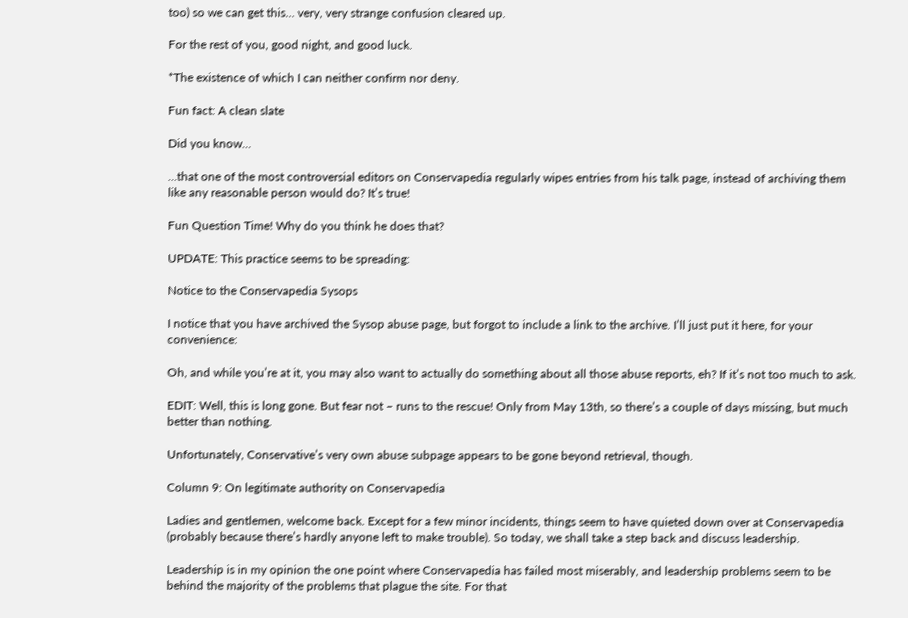too) so we can get this… very, very strange confusion cleared up.

For the rest of you, good night, and good luck.

*The existence of which I can neither confirm nor deny.

Fun fact: A clean slate

Did you know…

…that one of the most controversial editors on Conservapedia regularly wipes entries from his talk page, instead of archiving them like any reasonable person would do? It’s true!

Fun Question Time! Why do you think he does that?

UPDATE: This practice seems to be spreading:

Notice to the Conservapedia Sysops

I notice that you have archived the Sysop abuse page, but forgot to include a link to the archive. I’ll just put it here, for your convenience:

Oh, and while you’re at it, you may also want to actually do something about all those abuse reports, eh? If it’s not too much to ask.

EDIT: Well, this is long gone. But fear not – runs to the rescue! Only from May 13th, so there’s a couple of days missing, but much better than nothing.

Unfortunately, Conservative’s very own abuse subpage appears to be gone beyond retrieval, though.

Column 9: On legitimate authority on Conservapedia

Ladies and gentlemen, welcome back. Except for a few minor incidents, things seem to have quieted down over at Conservapedia (probably because there’s hardly anyone left to make trouble). So today, we shall take a step back and discuss leadership.

Leadership is in my opinion the one point where Conservapedia has failed most miserably, and leadership problems seem to be behind the majority of the problems that plague the site. For that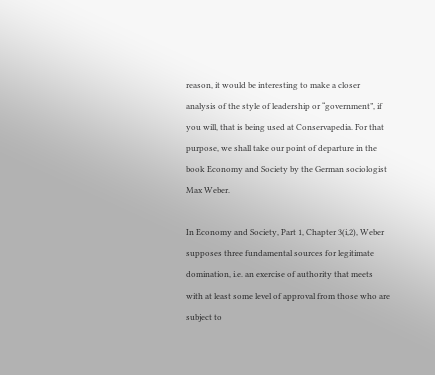reason, it would be interesting to make a closer analysis of the style of leadership or “government”, if you will, that is being used at Conservapedia. For that purpose, we shall take our point of departure in the book Economy and Society by the German sociologist Max Weber.

In Economy and Society, Part 1, Chapter 3(i,2), Weber supposes three fundamental sources for legitimate domination, i.e. an exercise of authority that meets with at least some level of approval from those who are subject to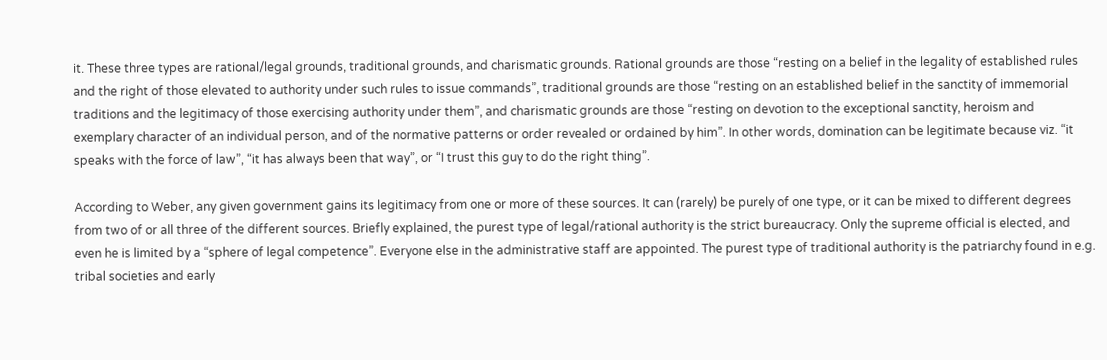it. These three types are rational/legal grounds, traditional grounds, and charismatic grounds. Rational grounds are those “resting on a belief in the legality of established rules and the right of those elevated to authority under such rules to issue commands”, traditional grounds are those “resting on an established belief in the sanctity of immemorial traditions and the legitimacy of those exercising authority under them”, and charismatic grounds are those “resting on devotion to the exceptional sanctity, heroism and exemplary character of an individual person, and of the normative patterns or order revealed or ordained by him”. In other words, domination can be legitimate because viz. “it speaks with the force of law”, “it has always been that way”, or “I trust this guy to do the right thing”.

According to Weber, any given government gains its legitimacy from one or more of these sources. It can (rarely) be purely of one type, or it can be mixed to different degrees from two of or all three of the different sources. Briefly explained, the purest type of legal/rational authority is the strict bureaucracy. Only the supreme official is elected, and even he is limited by a “sphere of legal competence”. Everyone else in the administrative staff are appointed. The purest type of traditional authority is the patriarchy found in e.g. tribal societies and early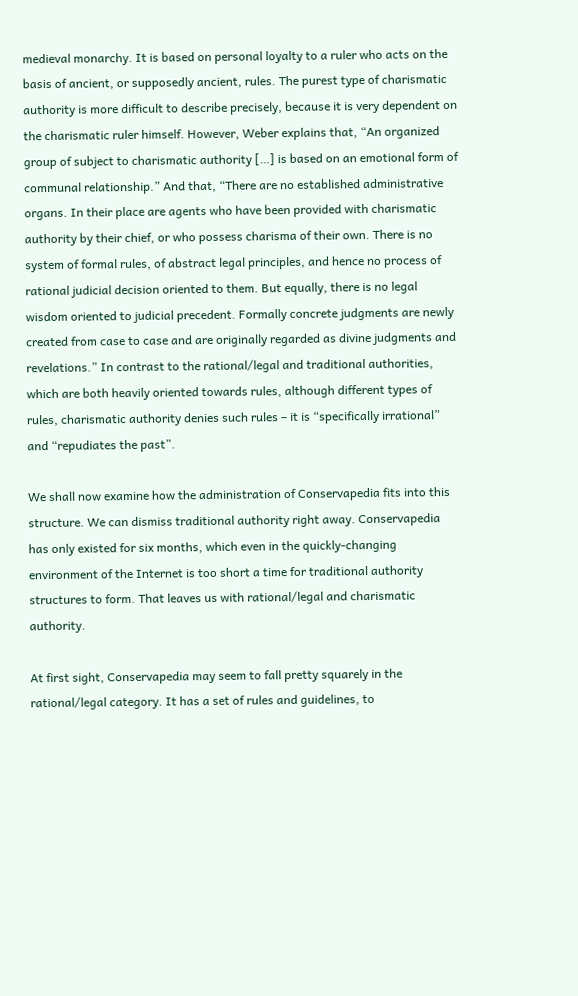medieval monarchy. It is based on personal loyalty to a ruler who acts on the basis of ancient, or supposedly ancient, rules. The purest type of charismatic authority is more difficult to describe precisely, because it is very dependent on the charismatic ruler himself. However, Weber explains that, “An organized group of subject to charismatic authority […] is based on an emotional form of communal relationship.” And that, “There are no established administrative organs. In their place are agents who have been provided with charismatic authority by their chief, or who possess charisma of their own. There is no system of formal rules, of abstract legal principles, and hence no process of rational judicial decision oriented to them. But equally, there is no legal wisdom oriented to judicial precedent. Formally concrete judgments are newly created from case to case and are originally regarded as divine judgments and revelations.” In contrast to the rational/legal and traditional authorities, which are both heavily oriented towards rules, although different types of rules, charismatic authority denies such rules – it is “specifically irrational” and “repudiates the past”.

We shall now examine how the administration of Conservapedia fits into this structure. We can dismiss traditional authority right away. Conservapedia has only existed for six months, which even in the quickly-changing environment of the Internet is too short a time for traditional authority structures to form. That leaves us with rational/legal and charismatic authority.

At first sight, Conservapedia may seem to fall pretty squarely in the rational/legal category. It has a set of rules and guidelines, to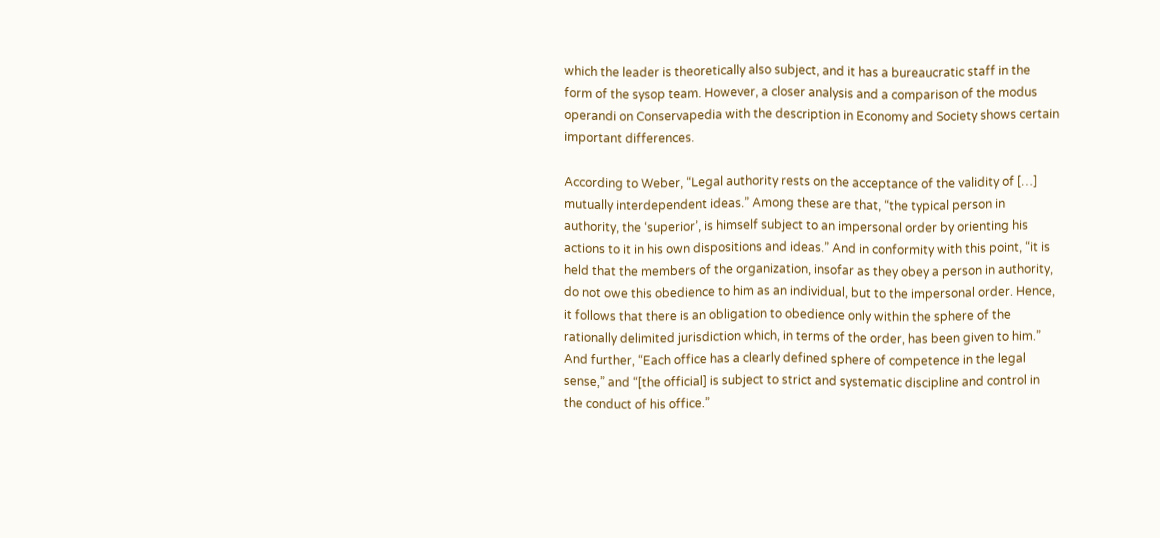which the leader is theoretically also subject, and it has a bureaucratic staff in the form of the sysop team. However, a closer analysis and a comparison of the modus operandi on Conservapedia with the description in Economy and Society shows certain important differences.

According to Weber, “Legal authority rests on the acceptance of the validity of […] mutually interdependent ideas.” Among these are that, “the typical person in authority, the ‘superior’, is himself subject to an impersonal order by orienting his actions to it in his own dispositions and ideas.” And in conformity with this point, “it is held that the members of the organization, insofar as they obey a person in authority, do not owe this obedience to him as an individual, but to the impersonal order. Hence, it follows that there is an obligation to obedience only within the sphere of the rationally delimited jurisdiction which, in terms of the order, has been given to him.” And further, “Each office has a clearly defined sphere of competence in the legal sense,” and “[the official] is subject to strict and systematic discipline and control in the conduct of his office.”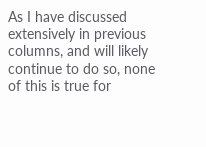As I have discussed extensively in previous columns, and will likely continue to do so, none of this is true for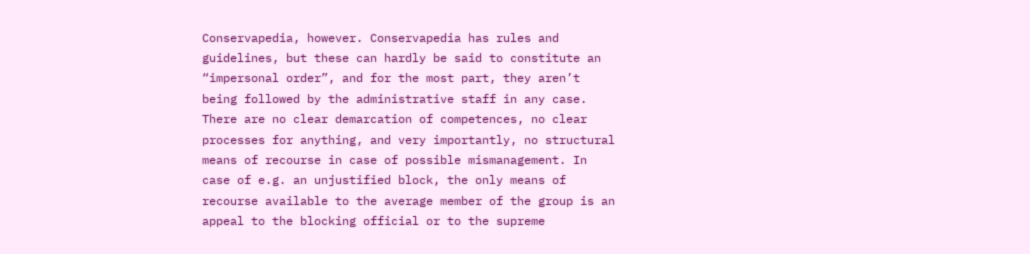Conservapedia, however. Conservapedia has rules and guidelines, but these can hardly be said to constitute an “impersonal order”, and for the most part, they aren’t being followed by the administrative staff in any case. There are no clear demarcation of competences, no clear processes for anything, and very importantly, no structural means of recourse in case of possible mismanagement. In case of e.g. an unjustified block, the only means of recourse available to the average member of the group is an appeal to the blocking official or to the supreme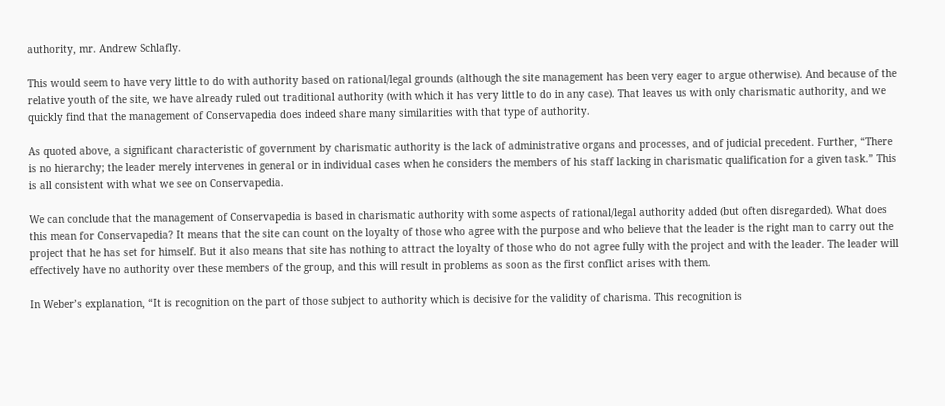authority, mr. Andrew Schlafly.

This would seem to have very little to do with authority based on rational/legal grounds (although the site management has been very eager to argue otherwise). And because of the relative youth of the site, we have already ruled out traditional authority (with which it has very little to do in any case). That leaves us with only charismatic authority, and we quickly find that the management of Conservapedia does indeed share many similarities with that type of authority.

As quoted above, a significant characteristic of government by charismatic authority is the lack of administrative organs and processes, and of judicial precedent. Further, “There is no hierarchy; the leader merely intervenes in general or in individual cases when he considers the members of his staff lacking in charismatic qualification for a given task.” This is all consistent with what we see on Conservapedia.

We can conclude that the management of Conservapedia is based in charismatic authority with some aspects of rational/legal authority added (but often disregarded). What does this mean for Conservapedia? It means that the site can count on the loyalty of those who agree with the purpose and who believe that the leader is the right man to carry out the project that he has set for himself. But it also means that site has nothing to attract the loyalty of those who do not agree fully with the project and with the leader. The leader will effectively have no authority over these members of the group, and this will result in problems as soon as the first conflict arises with them.

In Weber’s explanation, “It is recognition on the part of those subject to authority which is decisive for the validity of charisma. This recognition is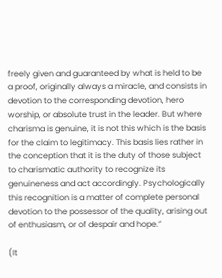freely given and guaranteed by what is held to be a proof, originally always a miracle, and consists in devotion to the corresponding devotion, hero worship, or absolute trust in the leader. But where charisma is genuine, it is not this which is the basis for the claim to legitimacy. This basis lies rather in the conception that it is the duty of those subject to charismatic authority to recognize its genuineness and act accordingly. Psychologically this recognition is a matter of complete personal devotion to the possessor of the quality, arising out of enthusiasm, or of despair and hope.”

(It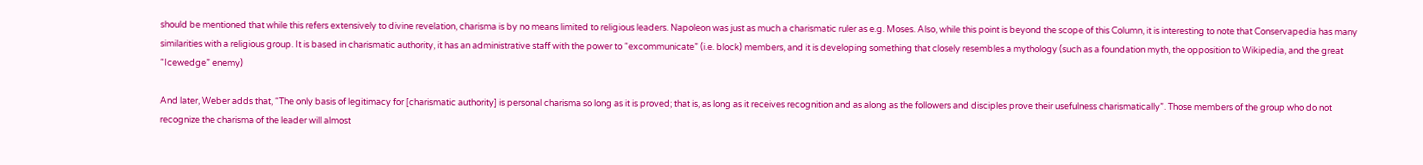should be mentioned that while this refers extensively to divine revelation, charisma is by no means limited to religious leaders. Napoleon was just as much a charismatic ruler as e.g. Moses. Also, while this point is beyond the scope of this Column, it is interesting to note that Conservapedia has many similarities with a religious group. It is based in charismatic authority, it has an administrative staff with the power to “excommunicate” (i.e. block) members, and it is developing something that closely resembles a mythology (such as a foundation myth, the opposition to Wikipedia, and the great “Icewedge” enemy)

And later, Weber adds that, “The only basis of legitimacy for [charismatic authority] is personal charisma so long as it is proved; that is, as long as it receives recognition and as along as the followers and disciples prove their usefulness charismatically”. Those members of the group who do not recognize the charisma of the leader will almost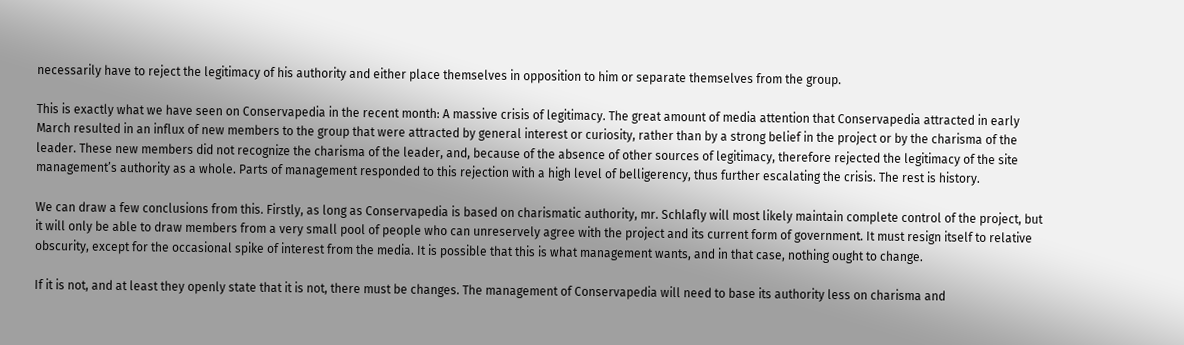necessarily have to reject the legitimacy of his authority and either place themselves in opposition to him or separate themselves from the group.

This is exactly what we have seen on Conservapedia in the recent month: A massive crisis of legitimacy. The great amount of media attention that Conservapedia attracted in early March resulted in an influx of new members to the group that were attracted by general interest or curiosity, rather than by a strong belief in the project or by the charisma of the leader. These new members did not recognize the charisma of the leader, and, because of the absence of other sources of legitimacy, therefore rejected the legitimacy of the site management’s authority as a whole. Parts of management responded to this rejection with a high level of belligerency, thus further escalating the crisis. The rest is history.

We can draw a few conclusions from this. Firstly, as long as Conservapedia is based on charismatic authority, mr. Schlafly will most likely maintain complete control of the project, but it will only be able to draw members from a very small pool of people who can unreservely agree with the project and its current form of government. It must resign itself to relative obscurity, except for the occasional spike of interest from the media. It is possible that this is what management wants, and in that case, nothing ought to change.

If it is not, and at least they openly state that it is not, there must be changes. The management of Conservapedia will need to base its authority less on charisma and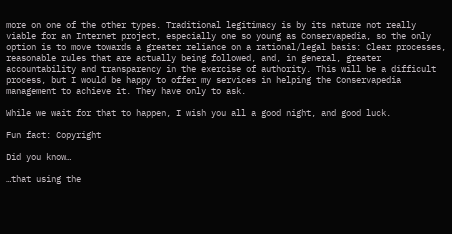more on one of the other types. Traditional legitimacy is by its nature not really viable for an Internet project, especially one so young as Conservapedia, so the only option is to move towards a greater reliance on a rational/legal basis: Clear processes, reasonable rules that are actually being followed, and, in general, greater accountability and transparency in the exercise of authority. This will be a difficult process, but I would be happy to offer my services in helping the Conservapedia management to achieve it. They have only to ask.

While we wait for that to happen, I wish you all a good night, and good luck.

Fun fact: Copyright

Did you know…

…that using the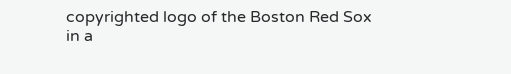copyrighted logo of the Boston Red Sox in a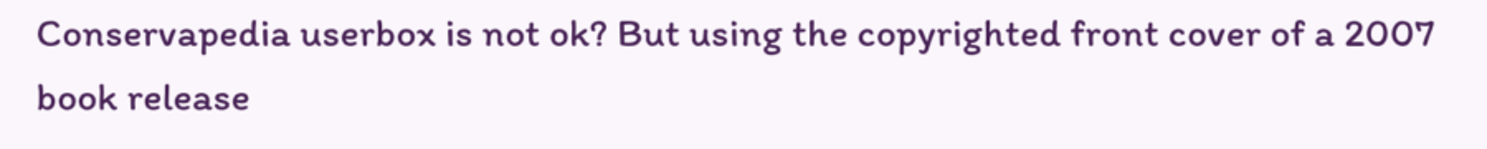Conservapedia userbox is not ok? But using the copyrighted front cover of a 2007 book release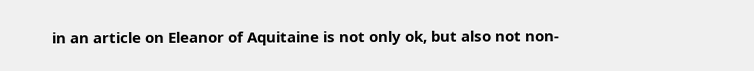in an article on Eleanor of Aquitaine is not only ok, but also not non-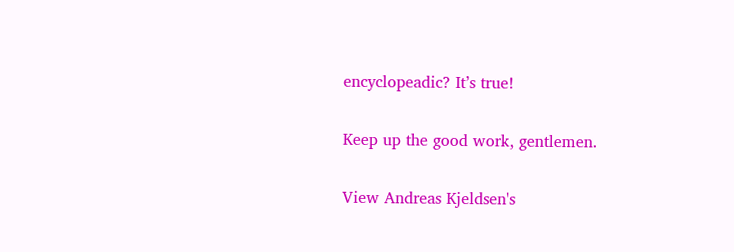encyclopeadic? It’s true!

Keep up the good work, gentlemen.

View Andreas Kjeldsen's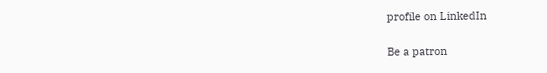profile on LinkedIn

Be a patron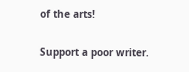of the arts!

Support a poor writer.